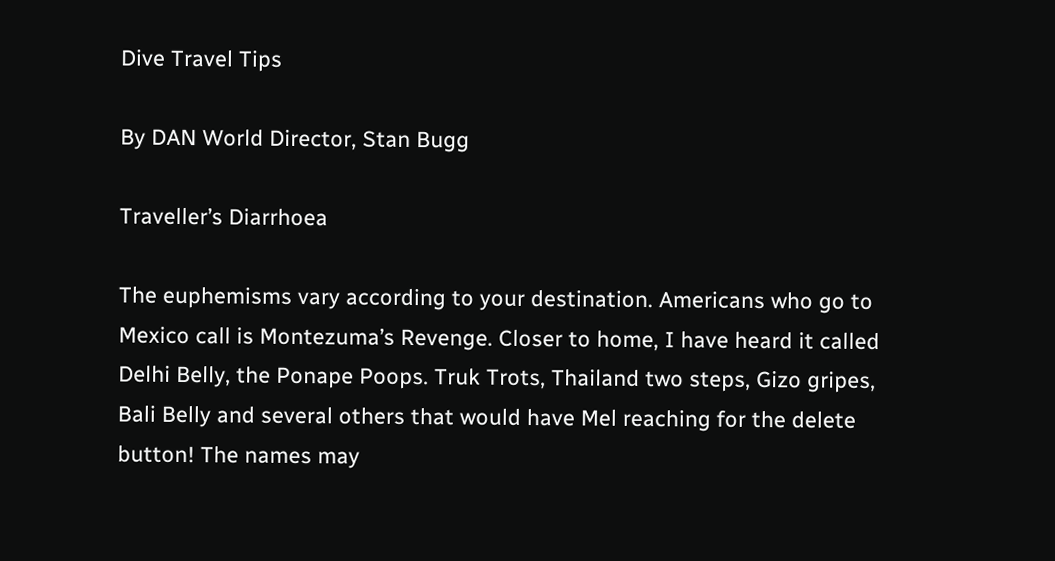Dive Travel Tips

By DAN World Director, Stan Bugg

Traveller’s Diarrhoea

The euphemisms vary according to your destination. Americans who go to Mexico call is Montezuma’s Revenge. Closer to home, I have heard it called Delhi Belly, the Ponape Poops. Truk Trots, Thailand two steps, Gizo gripes, Bali Belly and several others that would have Mel reaching for the delete button! The names may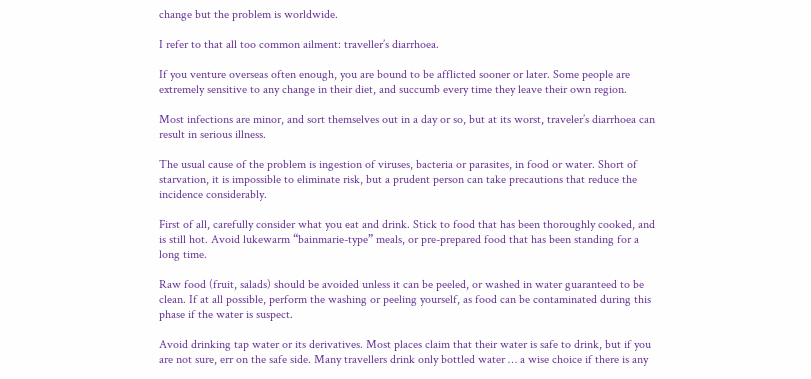change but the problem is worldwide.

I refer to that all too common ailment: traveller’s diarrhoea.

If you venture overseas often enough, you are bound to be afflicted sooner or later. Some people are extremely sensitive to any change in their diet, and succumb every time they leave their own region.

Most infections are minor, and sort themselves out in a day or so, but at its worst, traveler’s diarrhoea can result in serious illness.

The usual cause of the problem is ingestion of viruses, bacteria or parasites, in food or water. Short of starvation, it is impossible to eliminate risk, but a prudent person can take precautions that reduce the incidence considerably.

First of all, carefully consider what you eat and drink. Stick to food that has been thoroughly cooked, and is still hot. Avoid lukewarm “bainmarie-type” meals, or pre-prepared food that has been standing for a long time.

Raw food (fruit, salads) should be avoided unless it can be peeled, or washed in water guaranteed to be clean. If at all possible, perform the washing or peeling yourself, as food can be contaminated during this phase if the water is suspect.

Avoid drinking tap water or its derivatives. Most places claim that their water is safe to drink, but if you are not sure, err on the safe side. Many travellers drink only bottled water … a wise choice if there is any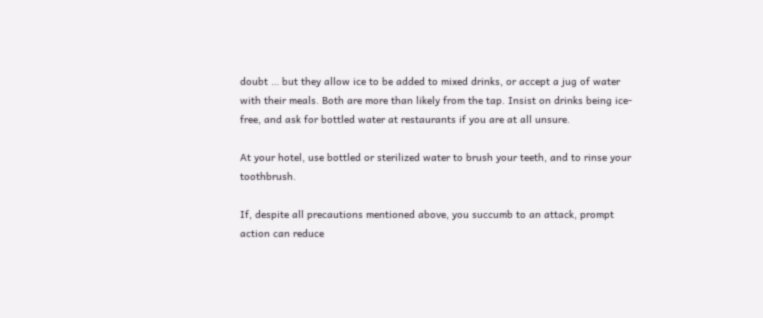doubt … but they allow ice to be added to mixed drinks, or accept a jug of water with their meals. Both are more than likely from the tap. Insist on drinks being ice-free, and ask for bottled water at restaurants if you are at all unsure.

At your hotel, use bottled or sterilized water to brush your teeth, and to rinse your toothbrush.

If, despite all precautions mentioned above, you succumb to an attack, prompt action can reduce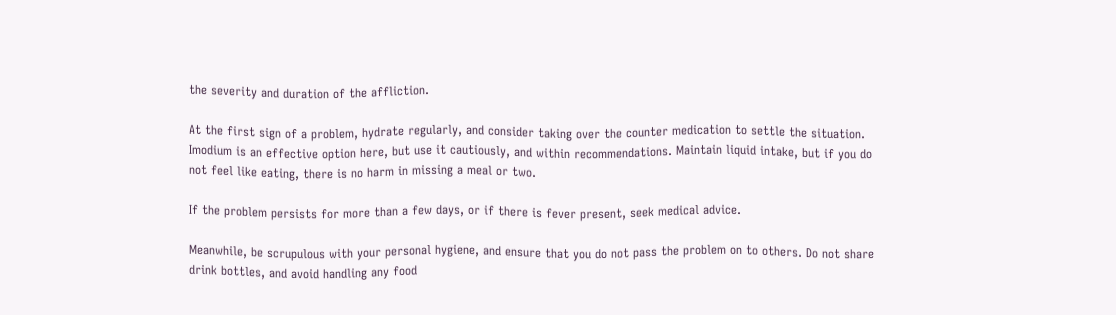the severity and duration of the affliction.

At the first sign of a problem, hydrate regularly, and consider taking over the counter medication to settle the situation. Imodium is an effective option here, but use it cautiously, and within recommendations. Maintain liquid intake, but if you do not feel like eating, there is no harm in missing a meal or two.

If the problem persists for more than a few days, or if there is fever present, seek medical advice.

Meanwhile, be scrupulous with your personal hygiene, and ensure that you do not pass the problem on to others. Do not share drink bottles, and avoid handling any food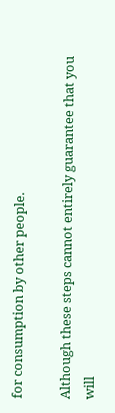for consumption by other people.

Although these steps cannot entirely guarantee that you will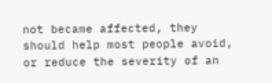not became affected, they should help most people avoid, or reduce the severity of an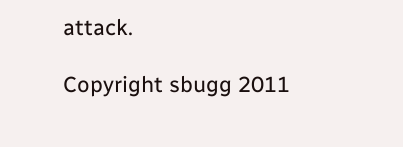attack.

Copyright sbugg 2011